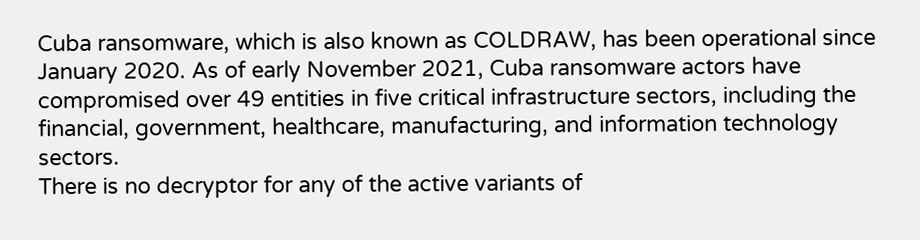Cuba ransomware, which is also known as COLDRAW, has been operational since January 2020. As of early November 2021, Cuba ransomware actors have compromised over 49 entities in five critical infrastructure sectors, including the financial, government, healthcare, manufacturing, and information technology sectors.
There is no decryptor for any of the active variants of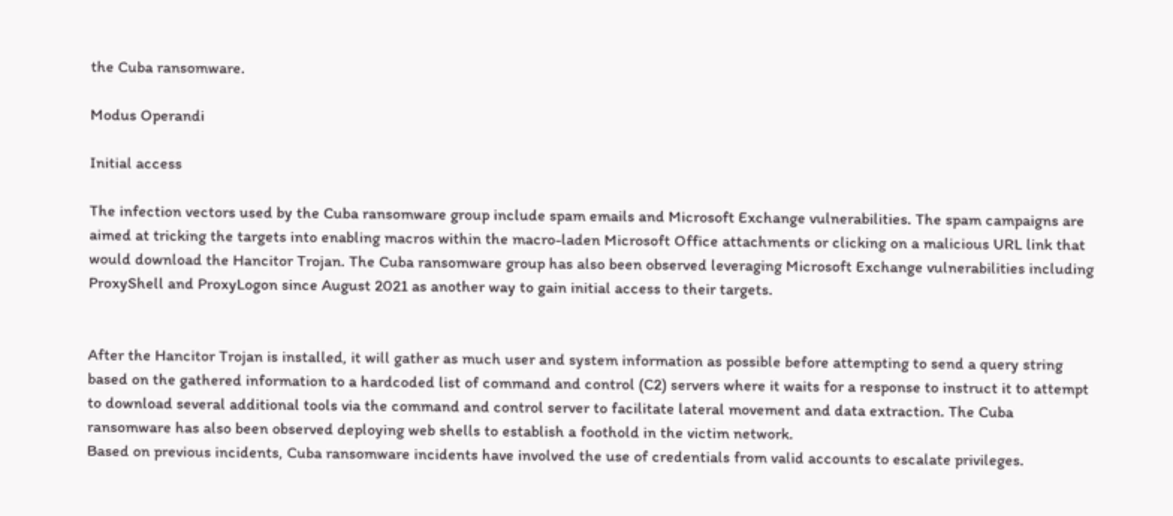the Cuba ransomware.

Modus Operandi

Initial access

The infection vectors used by the Cuba ransomware group include spam emails and Microsoft Exchange vulnerabilities. The spam campaigns are aimed at tricking the targets into enabling macros within the macro-laden Microsoft Office attachments or clicking on a malicious URL link that would download the Hancitor Trojan. The Cuba ransomware group has also been observed leveraging Microsoft Exchange vulnerabilities including ProxyShell and ProxyLogon since August 2021 as another way to gain initial access to their targets.


After the Hancitor Trojan is installed, it will gather as much user and system information as possible before attempting to send a query string based on the gathered information to a hardcoded list of command and control (C2) servers where it waits for a response to instruct it to attempt to download several additional tools via the command and control server to facilitate lateral movement and data extraction. The Cuba ransomware has also been observed deploying web shells to establish a foothold in the victim network.
Based on previous incidents, Cuba ransomware incidents have involved the use of credentials from valid accounts to escalate privileges.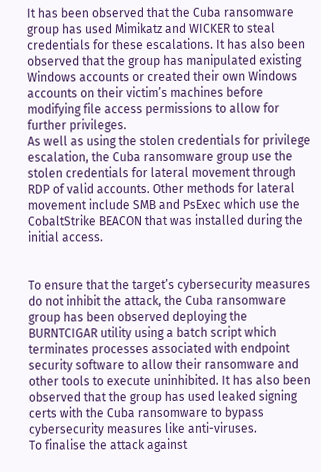It has been observed that the Cuba ransomware group has used Mimikatz and WICKER to steal credentials for these escalations. It has also been observed that the group has manipulated existing Windows accounts or created their own Windows accounts on their victim’s machines before modifying file access permissions to allow for further privileges.
As well as using the stolen credentials for privilege escalation, the Cuba ransomware group use the stolen credentials for lateral movement through RDP of valid accounts. Other methods for lateral movement include SMB and PsExec which use the CobaltStrike BEACON that was installed during the initial access.


To ensure that the target’s cybersecurity measures do not inhibit the attack, the Cuba ransomware group has been observed deploying the BURNTCIGAR utility using a batch script which terminates processes associated with endpoint security software to allow their ransomware and other tools to execute uninhibited. It has also been observed that the group has used leaked signing certs with the Cuba ransomware to bypass cybersecurity measures like anti-viruses.
To finalise the attack against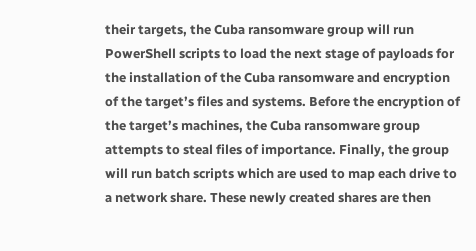their targets, the Cuba ransomware group will run PowerShell scripts to load the next stage of payloads for the installation of the Cuba ransomware and encryption of the target’s files and systems. Before the encryption of the target’s machines, the Cuba ransomware group attempts to steal files of importance. Finally, the group will run batch scripts which are used to map each drive to a network share. These newly created shares are then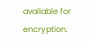available for encryption.